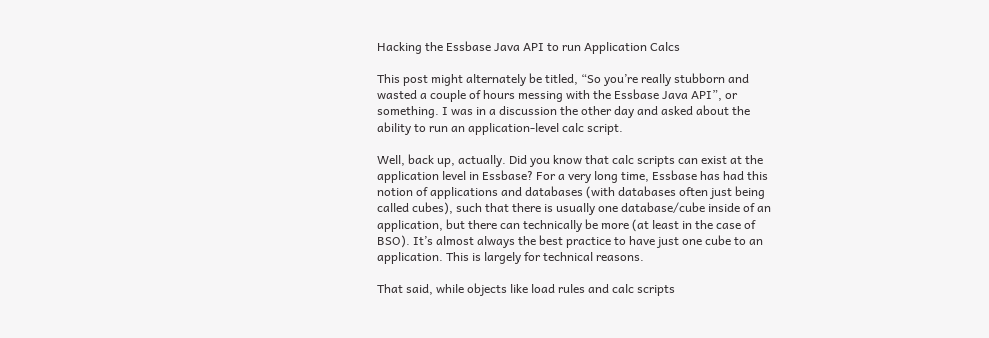Hacking the Essbase Java API to run Application Calcs

This post might alternately be titled, “So you’re really stubborn and wasted a couple of hours messing with the Essbase Java API”, or something. I was in a discussion the other day and asked about the ability to run an application-level calc script.

Well, back up, actually. Did you know that calc scripts can exist at the application level in Essbase? For a very long time, Essbase has had this notion of applications and databases (with databases often just being called cubes), such that there is usually one database/cube inside of an application, but there can technically be more (at least in the case of BSO). It’s almost always the best practice to have just one cube to an application. This is largely for technical reasons.

That said, while objects like load rules and calc scripts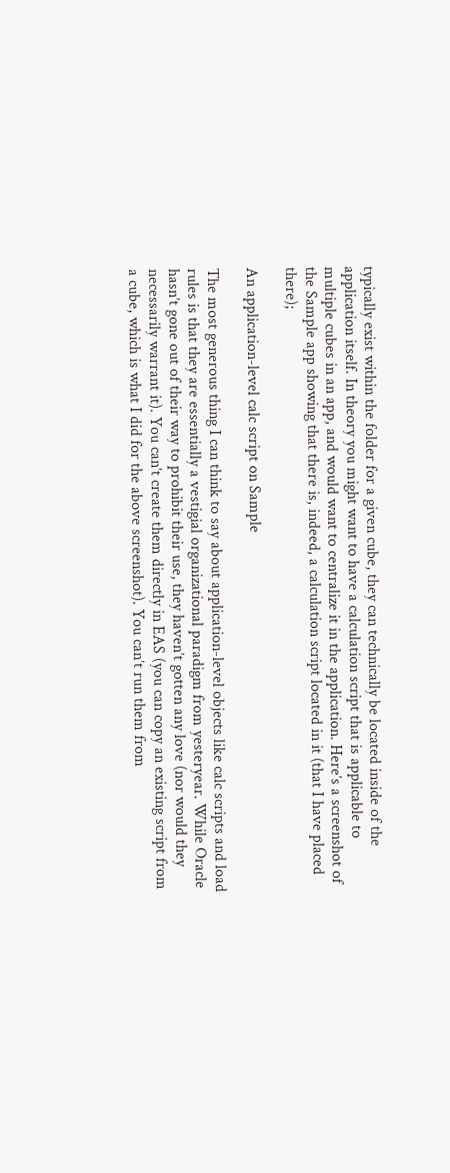typically exist within the folder for a given cube, they can technically be located inside of the application itself. In theory you might want to have a calculation script that is applicable to multiple cubes in an app, and would want to centralize it in the application. Here’s a screenshot of the Sample app showing that there is, indeed, a calculation script located in it (that I have placed there);

An application-level calc script on Sample

The most generous thing I can think to say about application-level objects like calc scripts and load rules is that they are essentially a vestigial organizational paradigm from yesteryear. While Oracle hasn’t gone out of their way to prohibit their use, they haven’t gotten any love (nor would they necessarily warrant it). You can’t create them directly in EAS (you can copy an existing script from a cube, which is what I did for the above screenshot). You can’t run them from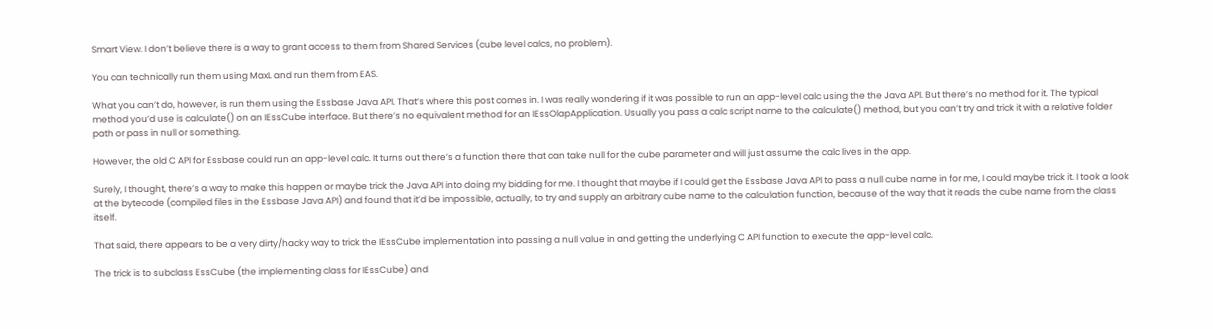Smart View. I don’t believe there is a way to grant access to them from Shared Services (cube level calcs, no problem).

You can technically run them using MaxL and run them from EAS.

What you can’t do, however, is run them using the Essbase Java API. That’s where this post comes in. I was really wondering if it was possible to run an app-level calc using the the Java API. But there’s no method for it. The typical method you’d use is calculate() on an IEssCube interface. But there’s no equivalent method for an IEssOlapApplication. Usually you pass a calc script name to the calculate() method, but you can’t try and trick it with a relative folder path or pass in null or something.

However, the old C API for Essbase could run an app-level calc. It turns out there’s a function there that can take null for the cube parameter and will just assume the calc lives in the app.

Surely, I thought, there’s a way to make this happen or maybe trick the Java API into doing my bidding for me. I thought that maybe if I could get the Essbase Java API to pass a null cube name in for me, I could maybe trick it. I took a look at the bytecode (compiled files in the Essbase Java API) and found that it’d be impossible, actually, to try and supply an arbitrary cube name to the calculation function, because of the way that it reads the cube name from the class itself.

That said, there appears to be a very dirty/hacky way to trick the IEssCube implementation into passing a null value in and getting the underlying C API function to execute the app-level calc.

The trick is to subclass EssCube (the implementing class for IEssCube) and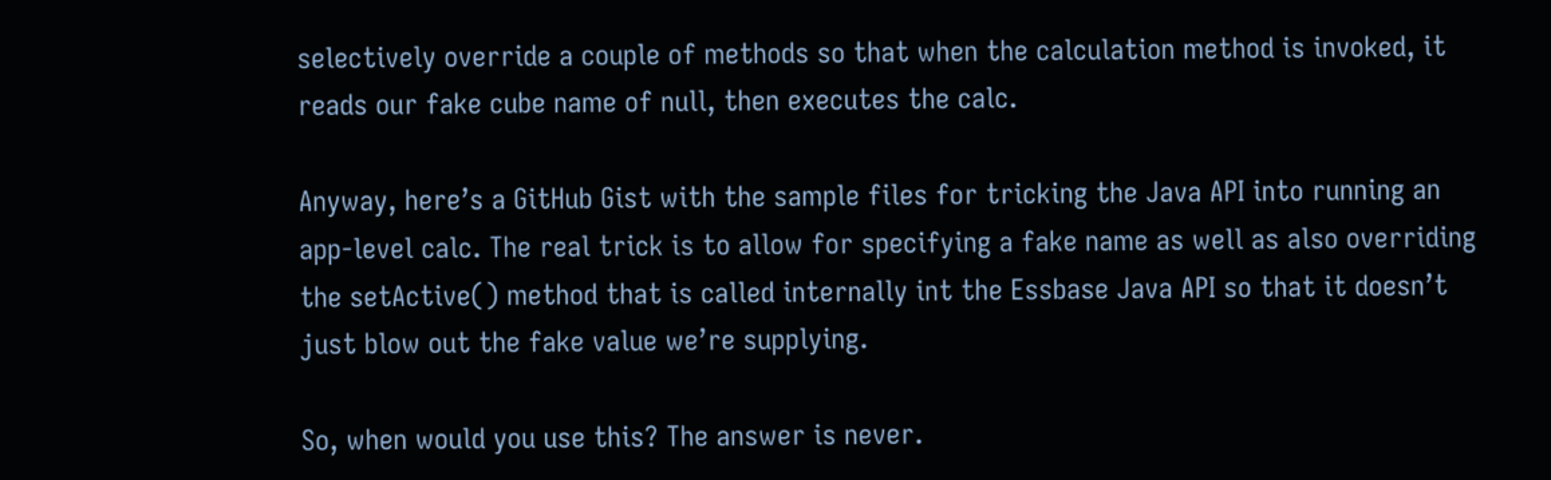selectively override a couple of methods so that when the calculation method is invoked, it reads our fake cube name of null, then executes the calc.

Anyway, here’s a GitHub Gist with the sample files for tricking the Java API into running an app-level calc. The real trick is to allow for specifying a fake name as well as also overriding the setActive() method that is called internally int the Essbase Java API so that it doesn’t just blow out the fake value we’re supplying.

So, when would you use this? The answer is never.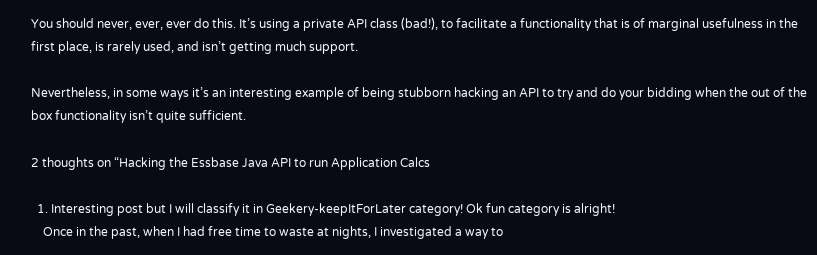You should never, ever, ever do this. It’s using a private API class (bad!), to facilitate a functionality that is of marginal usefulness in the first place, is rarely used, and isn’t getting much support.

Nevertheless, in some ways it’s an interesting example of being stubborn hacking an API to try and do your bidding when the out of the box functionality isn’t quite sufficient.

2 thoughts on “Hacking the Essbase Java API to run Application Calcs

  1. Interesting post but I will classify it in Geekery-keepItForLater category! Ok fun category is alright!
    Once in the past, when I had free time to waste at nights, I investigated a way to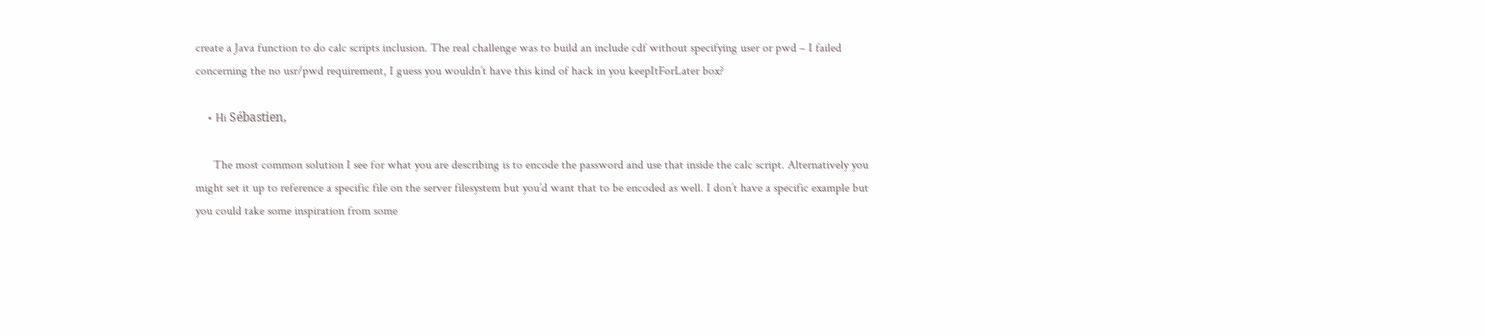create a Java function to do calc scripts inclusion. The real challenge was to build an include cdf without specifying user or pwd – I failed concerning the no usr/pwd requirement, I guess you wouldn’t have this kind of hack in you keepItForLater box?

    • Hi Sébastien,

      The most common solution I see for what you are describing is to encode the password and use that inside the calc script. Alternatively you might set it up to reference a specific file on the server filesystem but you’d want that to be encoded as well. I don’t have a specific example but you could take some inspiration from some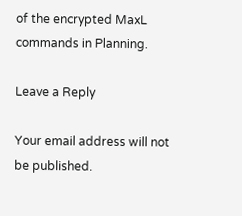of the encrypted MaxL commands in Planning.

Leave a Reply

Your email address will not be published.